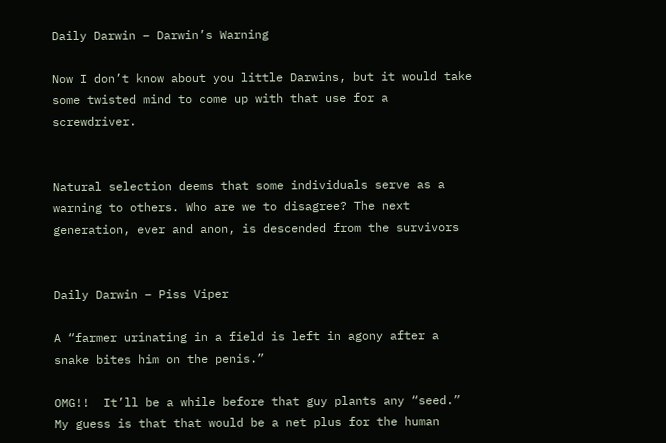Daily Darwin – Darwin’s Warning

Now I don’t know about you little Darwins, but it would take some twisted mind to come up with that use for a screwdriver.


Natural selection deems that some individuals serve as a warning to others. Who are we to disagree? The next generation, ever and anon, is descended from the survivors


Daily Darwin – Piss Viper

A “farmer urinating in a field is left in agony after a snake bites him on the penis.”

OMG!!  It’ll be a while before that guy plants any “seed.”  My guess is that that would be a net plus for the human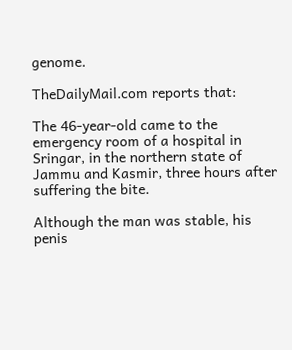genome.

TheDailyMail.com reports that:

The 46-year-old came to the emergency room of a hospital in Sringar, in the northern state of Jammu and Kasmir, three hours after suffering the bite.

Although the man was stable, his penis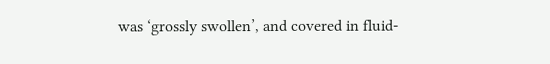was ‘grossly swollen’, and covered in fluid-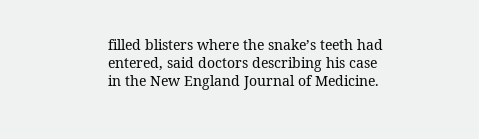filled blisters where the snake’s teeth had entered, said doctors describing his case in the New England Journal of Medicine.